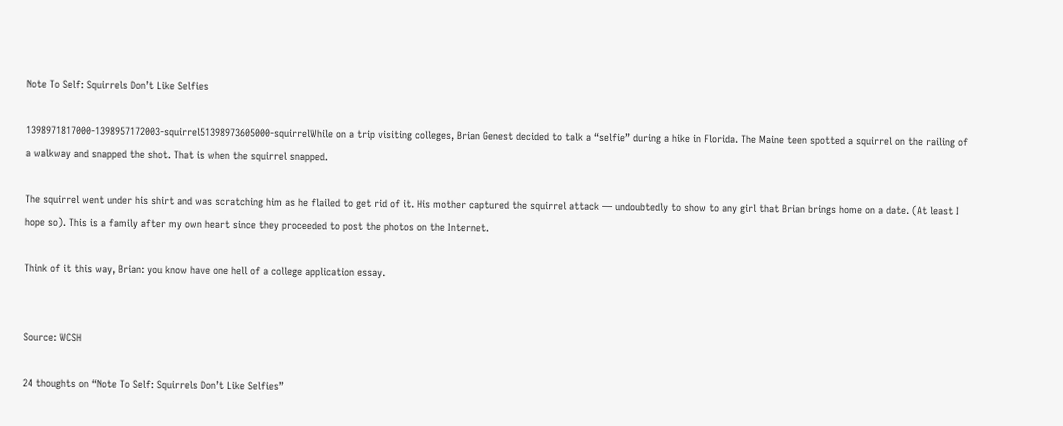Note To Self: Squirrels Don’t Like Selfies

1398971817000-1398957172003-squirrel51398973605000-squirrelWhile on a trip visiting colleges, Brian Genest decided to talk a “selfie” during a hike in Florida. The Maine teen spotted a squirrel on the railing of a walkway and snapped the shot. That is when the squirrel snapped.

The squirrel went under his shirt and was scratching him as he flailed to get rid of it. His mother captured the squirrel attack — undoubtedly to show to any girl that Brian brings home on a date. (At least I hope so). This is a family after my own heart since they proceeded to post the photos on the Internet.

Think of it this way, Brian: you know have one hell of a college application essay.


Source: WCSH

24 thoughts on “Note To Self: Squirrels Don’t Like Selfies”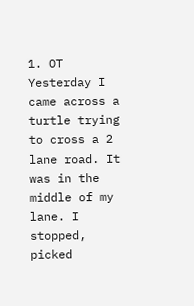1. OT Yesterday I came across a turtle trying to cross a 2 lane road. It was in the middle of my lane. I stopped, picked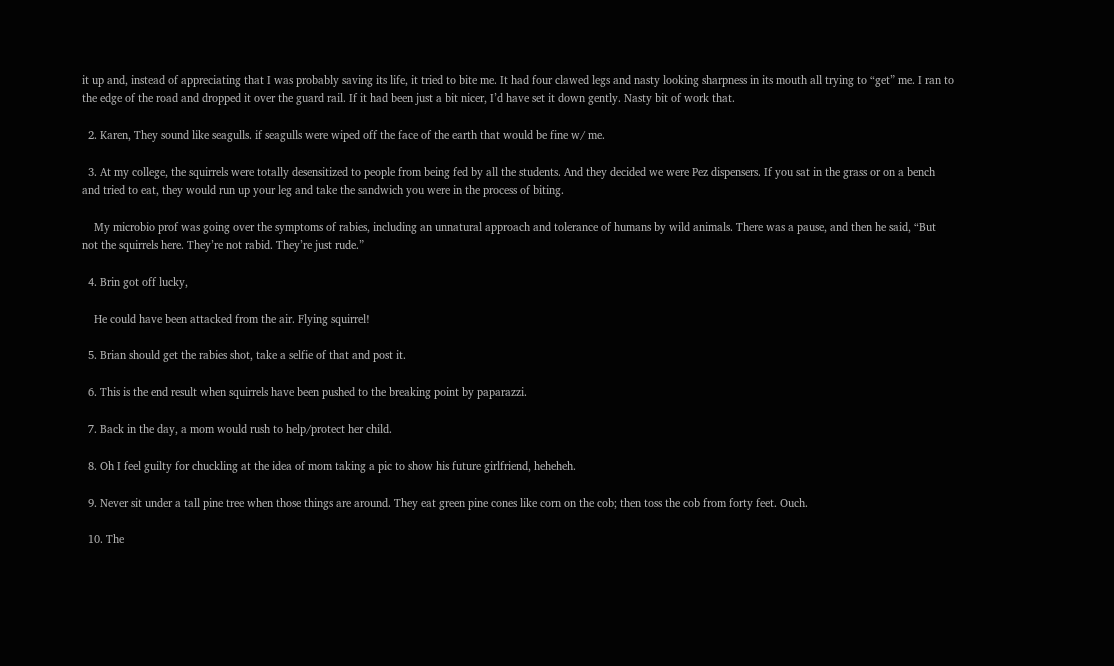it up and, instead of appreciating that I was probably saving its life, it tried to bite me. It had four clawed legs and nasty looking sharpness in its mouth all trying to “get” me. I ran to the edge of the road and dropped it over the guard rail. If it had been just a bit nicer, I’d have set it down gently. Nasty bit of work that.

  2. Karen, They sound like seagulls. if seagulls were wiped off the face of the earth that would be fine w/ me.

  3. At my college, the squirrels were totally desensitized to people from being fed by all the students. And they decided we were Pez dispensers. If you sat in the grass or on a bench and tried to eat, they would run up your leg and take the sandwich you were in the process of biting.

    My microbio prof was going over the symptoms of rabies, including an unnatural approach and tolerance of humans by wild animals. There was a pause, and then he said, “But not the squirrels here. They’re not rabid. They’re just rude.”

  4. Brin got off lucky,

    He could have been attacked from the air. Flying squirrel!

  5. Brian should get the rabies shot, take a selfie of that and post it.

  6. This is the end result when squirrels have been pushed to the breaking point by paparazzi.

  7. Back in the day, a mom would rush to help/protect her child.

  8. Oh I feel guilty for chuckling at the idea of mom taking a pic to show his future girlfriend, heheheh.

  9. Never sit under a tall pine tree when those things are around. They eat green pine cones like corn on the cob; then toss the cob from forty feet. Ouch.

  10. The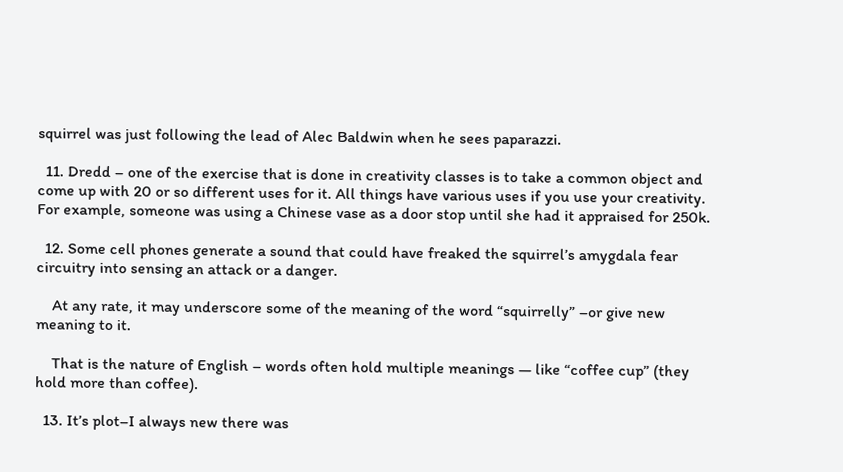squirrel was just following the lead of Alec Baldwin when he sees paparazzi.

  11. Dredd – one of the exercise that is done in creativity classes is to take a common object and come up with 20 or so different uses for it. All things have various uses if you use your creativity. For example, someone was using a Chinese vase as a door stop until she had it appraised for 250k.

  12. Some cell phones generate a sound that could have freaked the squirrel’s amygdala fear circuitry into sensing an attack or a danger.

    At any rate, it may underscore some of the meaning of the word “squirrelly” –or give new meaning to it.

    That is the nature of English – words often hold multiple meanings — like “coffee cup” (they hold more than coffee).

  13. It’s plot–I always new there was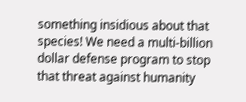something insidious about that species! We need a multi-billion dollar defense program to stop that threat against humanity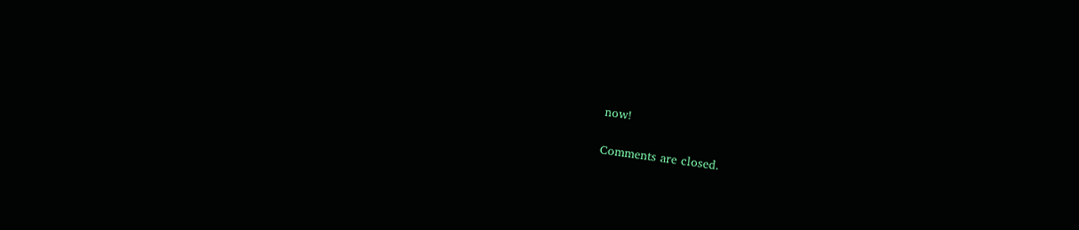now!

Comments are closed.